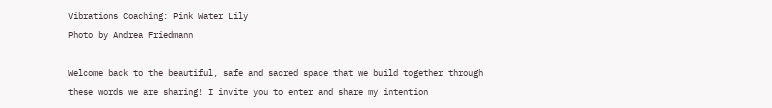Vibrations Coaching: Pink Water Lily
Photo by Andrea Friedmann

Welcome back to the beautiful, safe and sacred space that we build together through these words we are sharing! I invite you to enter and share my intention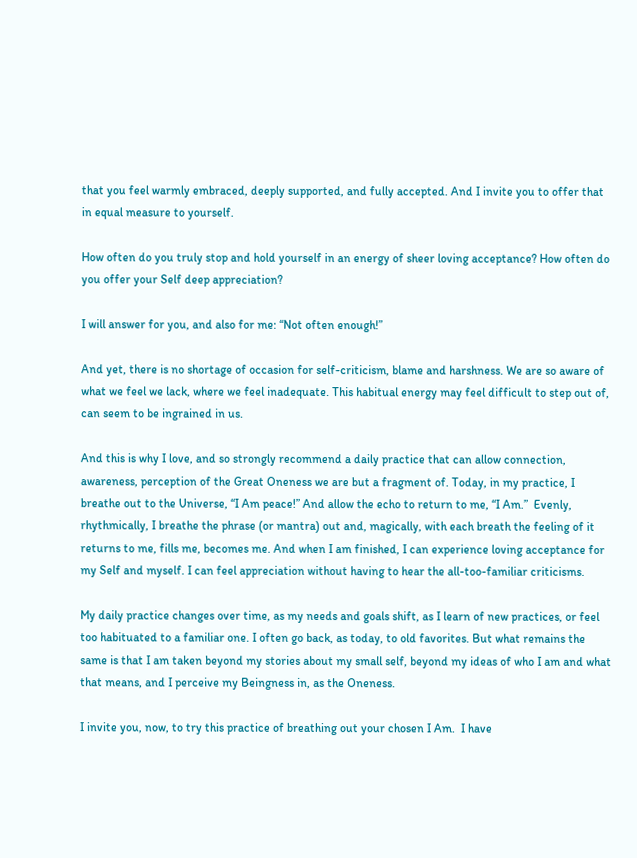that you feel warmly embraced, deeply supported, and fully accepted. And I invite you to offer that in equal measure to yourself.

How often do you truly stop and hold yourself in an energy of sheer loving acceptance? How often do you offer your Self deep appreciation?

I will answer for you, and also for me: “Not often enough!”

And yet, there is no shortage of occasion for self-criticism, blame and harshness. We are so aware of what we feel we lack, where we feel inadequate. This habitual energy may feel difficult to step out of, can seem to be ingrained in us.

And this is why I love, and so strongly recommend a daily practice that can allow connection, awareness, perception of the Great Oneness we are but a fragment of. Today, in my practice, I breathe out to the Universe, “I Am peace!” And allow the echo to return to me, “I Am.”  Evenly, rhythmically, I breathe the phrase (or mantra) out and, magically, with each breath the feeling of it returns to me, fills me, becomes me. And when I am finished, I can experience loving acceptance for my Self and myself. I can feel appreciation without having to hear the all-too-familiar criticisms.

My daily practice changes over time, as my needs and goals shift, as I learn of new practices, or feel too habituated to a familiar one. I often go back, as today, to old favorites. But what remains the same is that I am taken beyond my stories about my small self, beyond my ideas of who I am and what that means, and I perceive my Beingness in, as the Oneness.

I invite you, now, to try this practice of breathing out your chosen I Am.  I have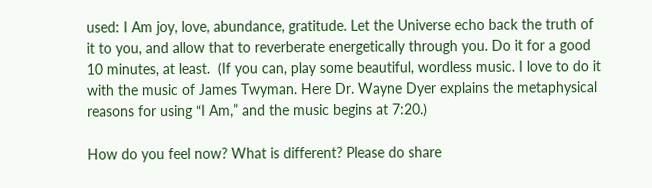used: I Am joy, love, abundance, gratitude. Let the Universe echo back the truth of it to you, and allow that to reverberate energetically through you. Do it for a good 10 minutes, at least.  (If you can, play some beautiful, wordless music. I love to do it with the music of James Twyman. Here Dr. Wayne Dyer explains the metaphysical reasons for using “I Am,” and the music begins at 7:20.)

How do you feel now? What is different? Please do share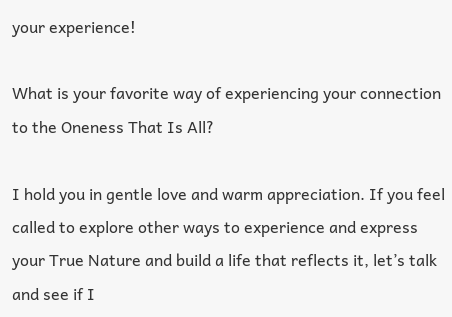your experience!

What is your favorite way of experiencing your connection to the Oneness That Is All?

I hold you in gentle love and warm appreciation. If you feel called to explore other ways to experience and express your True Nature and build a life that reflects it, let’s talk and see if I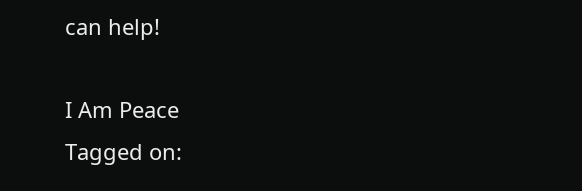can help!

I Am Peace
Tagged on: